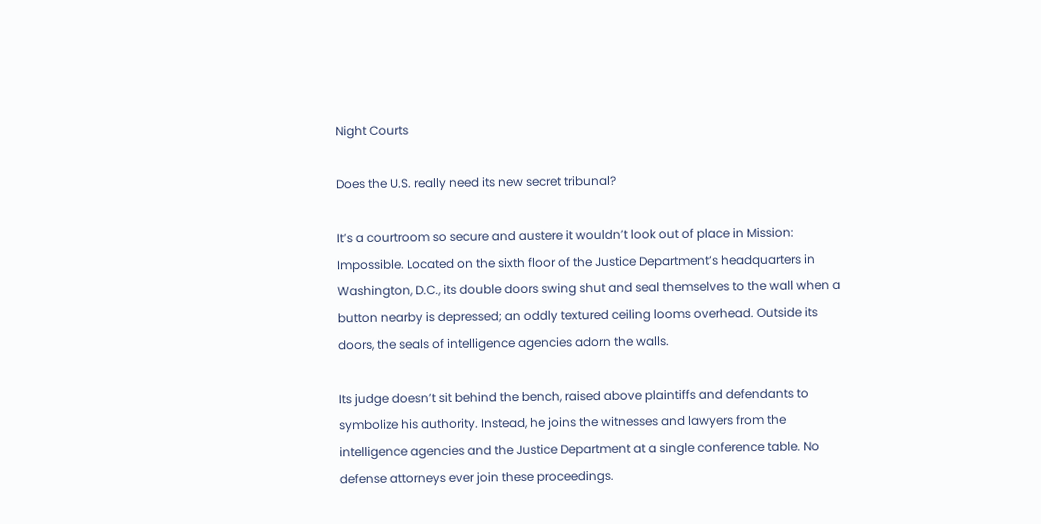Night Courts

Does the U.S. really need its new secret tribunal?

It’s a courtroom so secure and austere it wouldn’t look out of place in Mission: Impossible. Located on the sixth floor of the Justice Department’s headquarters in Washington, D.C., its double doors swing shut and seal themselves to the wall when a button nearby is depressed; an oddly textured ceiling looms overhead. Outside its doors, the seals of intelligence agencies adorn the walls.

Its judge doesn’t sit behind the bench, raised above plaintiffs and defendants to symbolize his authority. Instead, he joins the witnesses and lawyers from the intelligence agencies and the Justice Department at a single conference table. No defense attorneys ever join these proceedings.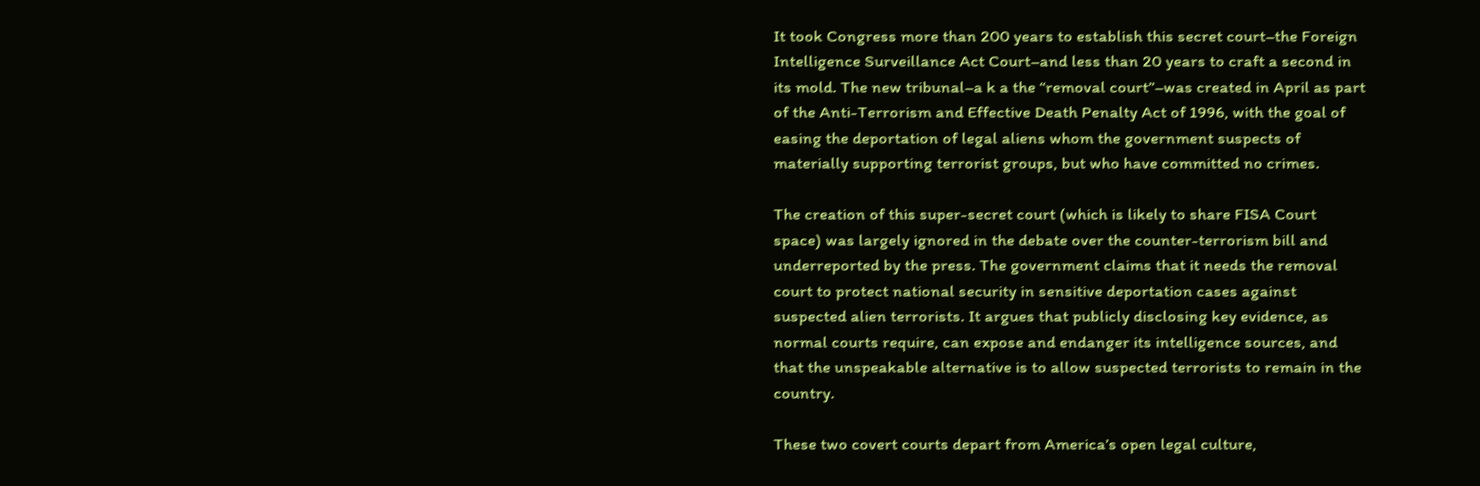It took Congress more than 200 years to establish this secret court–the Foreign Intelligence Surveillance Act Court–and less than 20 years to craft a second in its mold. The new tribunal–a k a the “removal court”–was created in April as part of the Anti-Terrorism and Effective Death Penalty Act of 1996, with the goal of easing the deportation of legal aliens whom the government suspects of materially supporting terrorist groups, but who have committed no crimes.

The creation of this super-secret court (which is likely to share FISA Court space) was largely ignored in the debate over the counter-terrorism bill and underreported by the press. The government claims that it needs the removal court to protect national security in sensitive deportation cases against suspected alien terrorists. It argues that publicly disclosing key evidence, as normal courts require, can expose and endanger its intelligence sources, and that the unspeakable alternative is to allow suspected terrorists to remain in the country.

These two covert courts depart from America’s open legal culture,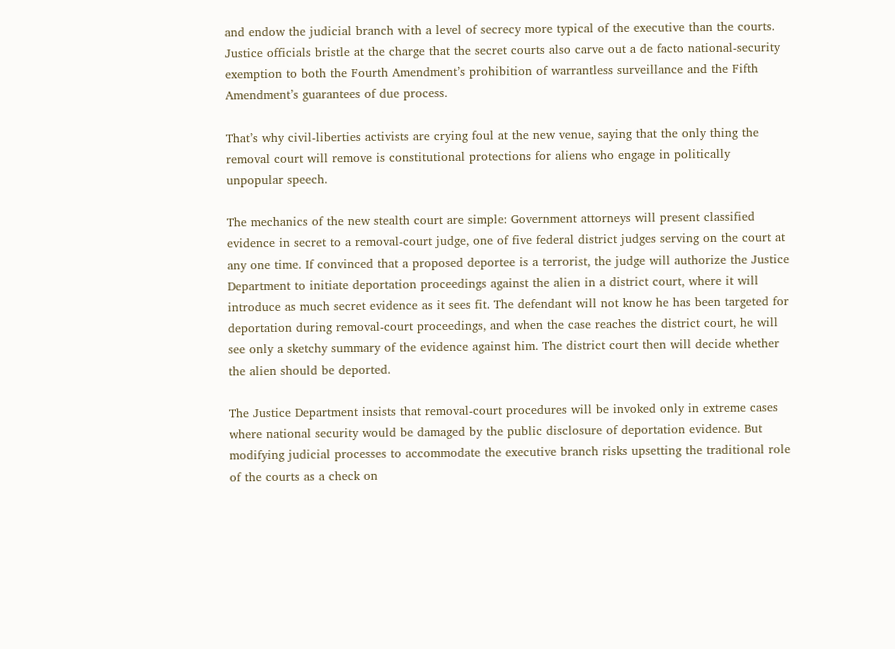and endow the judicial branch with a level of secrecy more typical of the executive than the courts. Justice officials bristle at the charge that the secret courts also carve out a de facto national-security exemption to both the Fourth Amendment’s prohibition of warrantless surveillance and the Fifth Amendment’s guarantees of due process.

That’s why civil-liberties activists are crying foul at the new venue, saying that the only thing the removal court will remove is constitutional protections for aliens who engage in politically unpopular speech.

The mechanics of the new stealth court are simple: Government attorneys will present classified evidence in secret to a removal-court judge, one of five federal district judges serving on the court at any one time. If convinced that a proposed deportee is a terrorist, the judge will authorize the Justice Department to initiate deportation proceedings against the alien in a district court, where it will introduce as much secret evidence as it sees fit. The defendant will not know he has been targeted for deportation during removal-court proceedings, and when the case reaches the district court, he will see only a sketchy summary of the evidence against him. The district court then will decide whether the alien should be deported.

The Justice Department insists that removal-court procedures will be invoked only in extreme cases where national security would be damaged by the public disclosure of deportation evidence. But modifying judicial processes to accommodate the executive branch risks upsetting the traditional role of the courts as a check on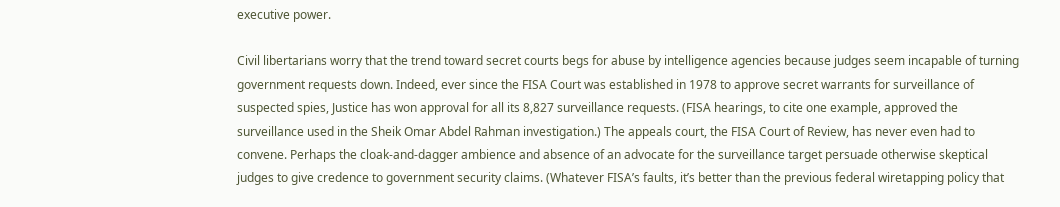executive power.

Civil libertarians worry that the trend toward secret courts begs for abuse by intelligence agencies because judges seem incapable of turning government requests down. Indeed, ever since the FISA Court was established in 1978 to approve secret warrants for surveillance of suspected spies, Justice has won approval for all its 8,827 surveillance requests. (FISA hearings, to cite one example, approved the surveillance used in the Sheik Omar Abdel Rahman investigation.) The appeals court, the FISA Court of Review, has never even had to convene. Perhaps the cloak-and-dagger ambience and absence of an advocate for the surveillance target persuade otherwise skeptical judges to give credence to government security claims. (Whatever FISA’s faults, it’s better than the previous federal wiretapping policy that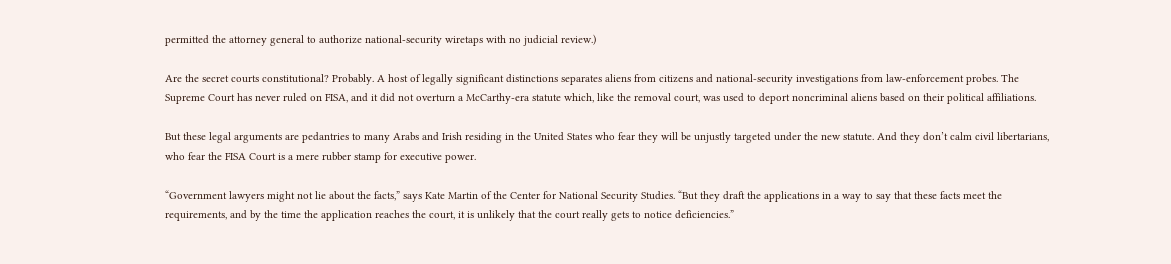permitted the attorney general to authorize national-security wiretaps with no judicial review.)

Are the secret courts constitutional? Probably. A host of legally significant distinctions separates aliens from citizens and national-security investigations from law-enforcement probes. The Supreme Court has never ruled on FISA, and it did not overturn a McCarthy-era statute which, like the removal court, was used to deport noncriminal aliens based on their political affiliations.

But these legal arguments are pedantries to many Arabs and Irish residing in the United States who fear they will be unjustly targeted under the new statute. And they don’t calm civil libertarians, who fear the FISA Court is a mere rubber stamp for executive power.

“Government lawyers might not lie about the facts,” says Kate Martin of the Center for National Security Studies. “But they draft the applications in a way to say that these facts meet the requirements, and by the time the application reaches the court, it is unlikely that the court really gets to notice deficiencies.”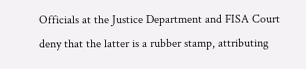Officials at the Justice Department and FISA Court deny that the latter is a rubber stamp, attributing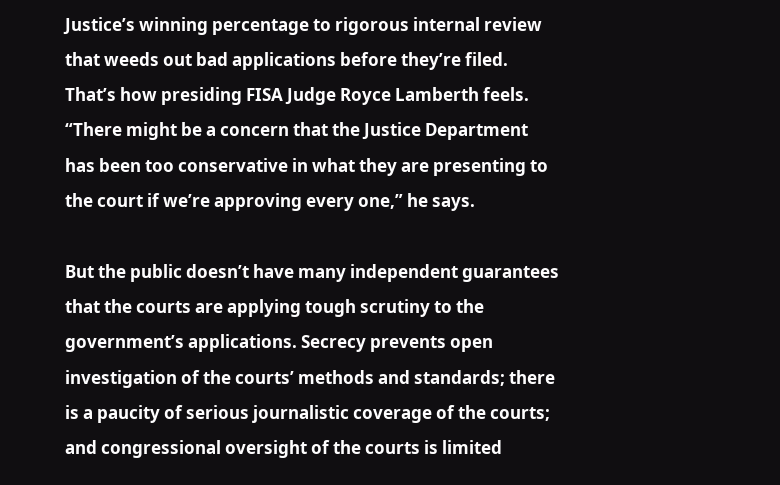Justice’s winning percentage to rigorous internal review that weeds out bad applications before they’re filed. That’s how presiding FISA Judge Royce Lamberth feels. “There might be a concern that the Justice Department has been too conservative in what they are presenting to the court if we’re approving every one,” he says.

But the public doesn’t have many independent guarantees that the courts are applying tough scrutiny to the government’s applications. Secrecy prevents open investigation of the courts’ methods and standards; there is a paucity of serious journalistic coverage of the courts; and congressional oversight of the courts is limited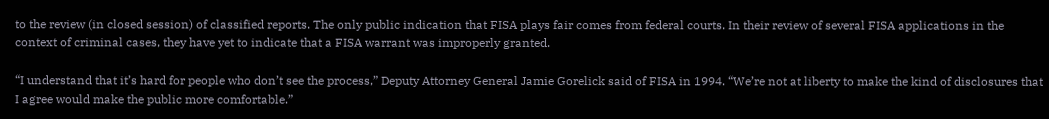to the review (in closed session) of classified reports. The only public indication that FISA plays fair comes from federal courts. In their review of several FISA applications in the context of criminal cases, they have yet to indicate that a FISA warrant was improperly granted.

“I understand that it’s hard for people who don’t see the process,” Deputy Attorney General Jamie Gorelick said of FISA in 1994. “We’re not at liberty to make the kind of disclosures that I agree would make the public more comfortable.”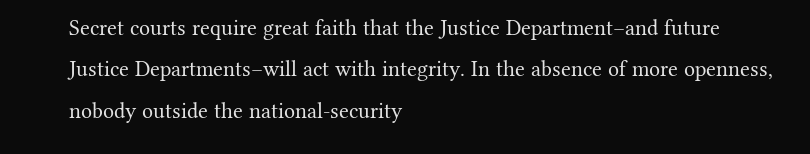Secret courts require great faith that the Justice Department–and future Justice Departments–will act with integrity. In the absence of more openness, nobody outside the national-security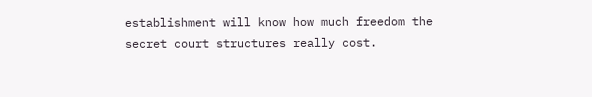establishment will know how much freedom the secret court structures really cost.